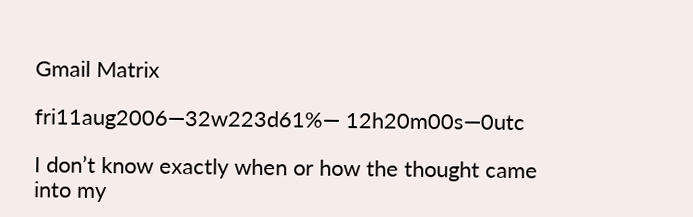Gmail Matrix

fri11aug2006—32w223d61%— 12h20m00s—0utc

I don’t know exactly when or how the thought came into my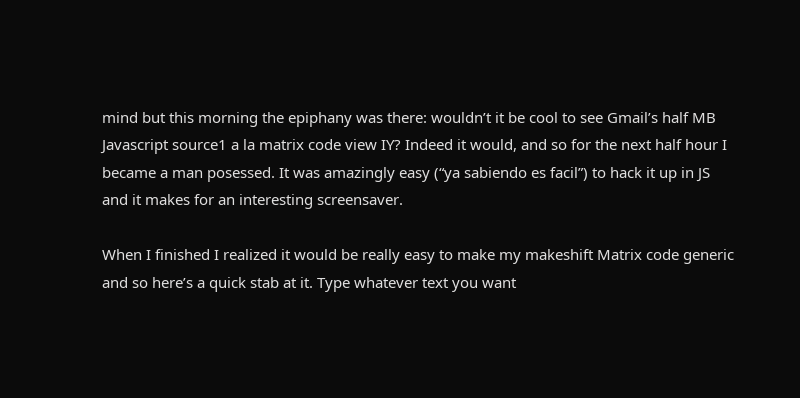mind but this morning the epiphany was there: wouldn’t it be cool to see Gmail’s half MB Javascript source1 a la matrix code view IY? Indeed it would, and so for the next half hour I became a man posessed. It was amazingly easy (“ya sabiendo es facil”) to hack it up in JS and it makes for an interesting screensaver.

When I finished I realized it would be really easy to make my makeshift Matrix code generic and so here’s a quick stab at it. Type whatever text you want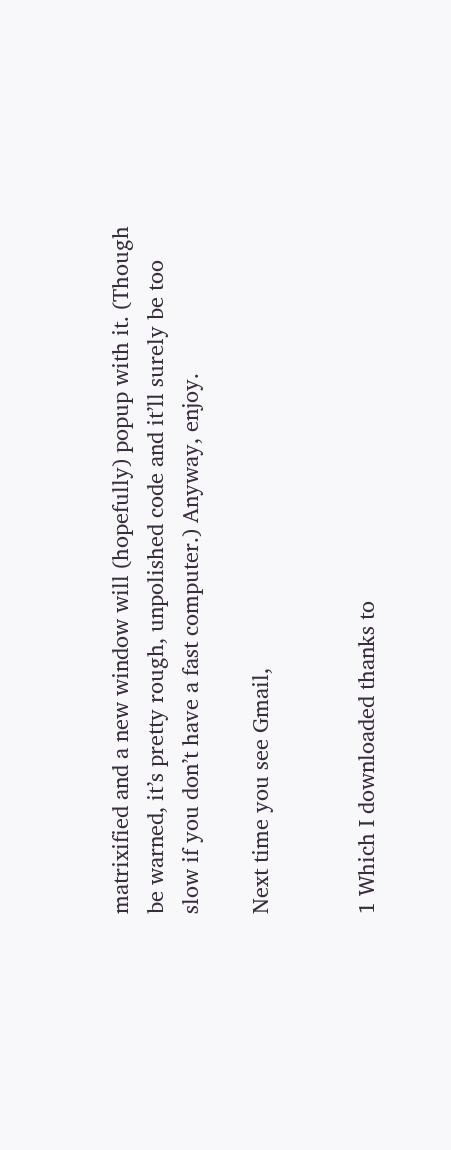matrixified and a new window will (hopefully) popup with it. (Though be warned, it’s pretty rough, unpolished code and it’ll surely be too slow if you don’t have a fast computer.) Anyway, enjoy.

Next time you see Gmail,


1 Which I downloaded thanks to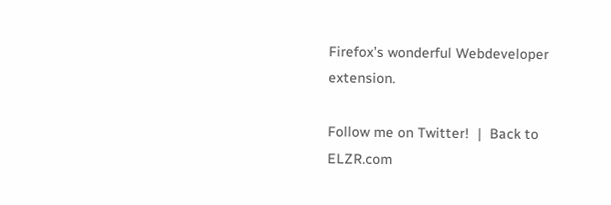Firefox’s wonderful Webdeveloper extension.

Follow me on Twitter!  |  Back to ELZR.com